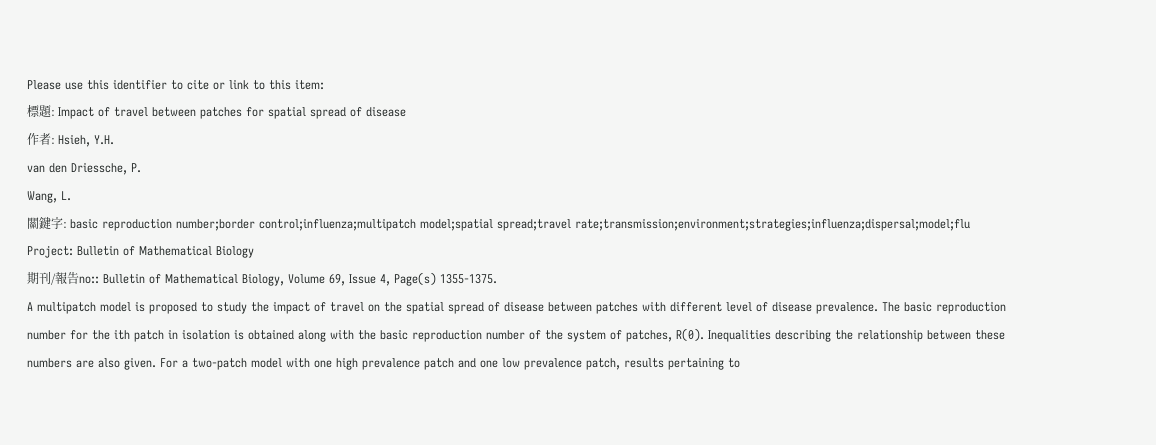Please use this identifier to cite or link to this item:
標題: Impact of travel between patches for spatial spread of disease
作者: Hsieh, Y.H.
van den Driessche, P.
Wang, L.
關鍵字: basic reproduction number;border control;influenza;multipatch model;spatial spread;travel rate;transmission;environment;strategies;influenza;dispersal;model;flu
Project: Bulletin of Mathematical Biology
期刊/報告no:: Bulletin of Mathematical Biology, Volume 69, Issue 4, Page(s) 1355-1375.
A multipatch model is proposed to study the impact of travel on the spatial spread of disease between patches with different level of disease prevalence. The basic reproduction number for the ith patch in isolation is obtained along with the basic reproduction number of the system of patches, R(0). Inequalities describing the relationship between these numbers are also given. For a two-patch model with one high prevalence patch and one low prevalence patch, results pertaining to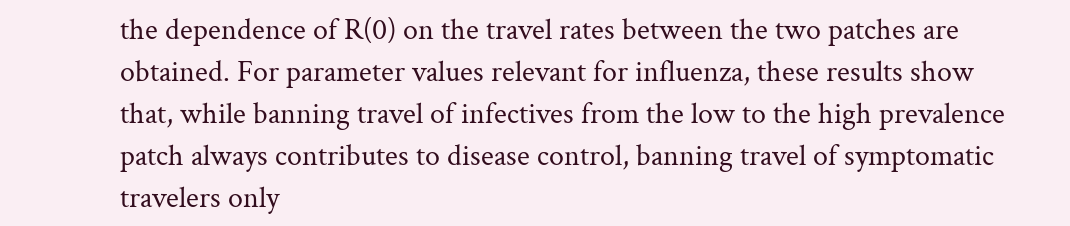the dependence of R(0) on the travel rates between the two patches are obtained. For parameter values relevant for influenza, these results show that, while banning travel of infectives from the low to the high prevalence patch always contributes to disease control, banning travel of symptomatic travelers only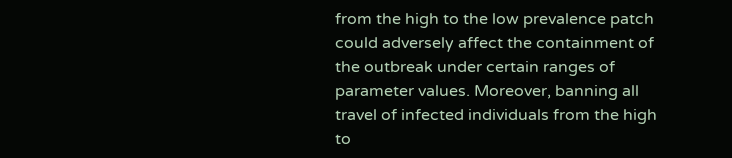from the high to the low prevalence patch could adversely affect the containment of the outbreak under certain ranges of parameter values. Moreover, banning all travel of infected individuals from the high to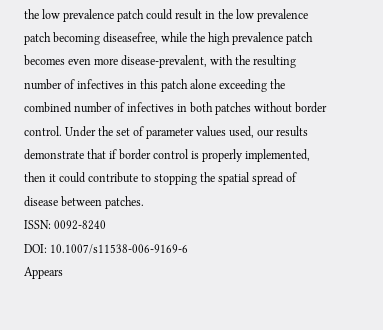the low prevalence patch could result in the low prevalence patch becoming diseasefree, while the high prevalence patch becomes even more disease-prevalent, with the resulting number of infectives in this patch alone exceeding the combined number of infectives in both patches without border control. Under the set of parameter values used, our results demonstrate that if border control is properly implemented, then it could contribute to stopping the spatial spread of disease between patches.
ISSN: 0092-8240
DOI: 10.1007/s11538-006-9169-6
Appears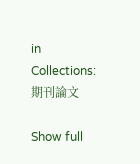in Collections:期刊論文

Show full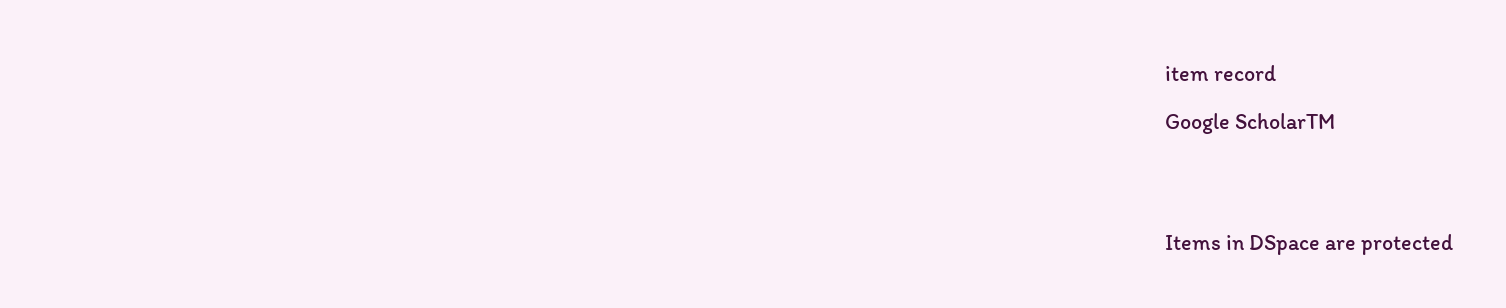item record

Google ScholarTM




Items in DSpace are protected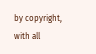by copyright, with all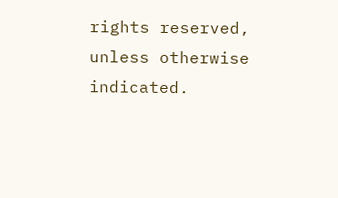rights reserved, unless otherwise indicated.